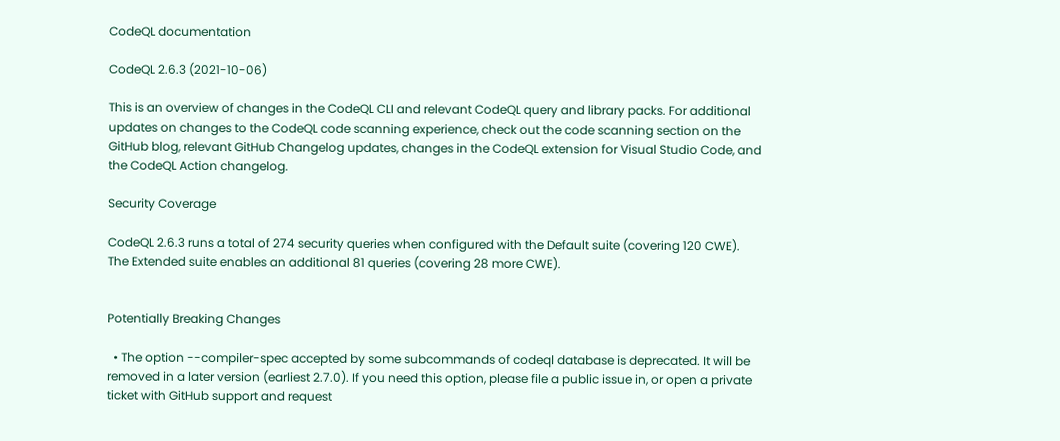CodeQL documentation

CodeQL 2.6.3 (2021-10-06)

This is an overview of changes in the CodeQL CLI and relevant CodeQL query and library packs. For additional updates on changes to the CodeQL code scanning experience, check out the code scanning section on the GitHub blog, relevant GitHub Changelog updates, changes in the CodeQL extension for Visual Studio Code, and the CodeQL Action changelog.

Security Coverage

CodeQL 2.6.3 runs a total of 274 security queries when configured with the Default suite (covering 120 CWE). The Extended suite enables an additional 81 queries (covering 28 more CWE).


Potentially Breaking Changes

  • The option --compiler-spec accepted by some subcommands of codeql database is deprecated. It will be removed in a later version (earliest 2.7.0). If you need this option, please file a public issue in, or open a private ticket with GitHub support and request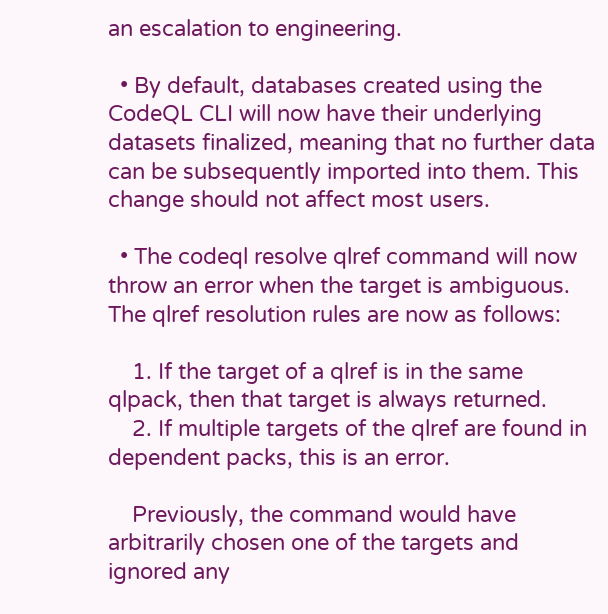an escalation to engineering.

  • By default, databases created using the CodeQL CLI will now have their underlying datasets finalized, meaning that no further data can be subsequently imported into them. This change should not affect most users.

  • The codeql resolve qlref command will now throw an error when the target is ambiguous. The qlref resolution rules are now as follows:

    1. If the target of a qlref is in the same qlpack, then that target is always returned.
    2. If multiple targets of the qlref are found in dependent packs, this is an error.

    Previously, the command would have arbitrarily chosen one of the targets and ignored any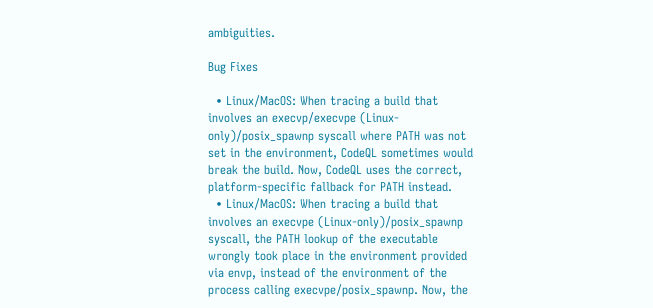ambiguities.

Bug Fixes

  • Linux/MacOS: When tracing a build that involves an execvp/execvpe (Linux-only)/posix_spawnp syscall where PATH was not set in the environment, CodeQL sometimes would break the build. Now, CodeQL uses the correct, platform-specific fallback for PATH instead.
  • Linux/MacOS: When tracing a build that involves an execvpe (Linux-only)/posix_spawnp syscall, the PATH lookup of the executable wrongly took place in the environment provided via envp, instead of the environment of the process calling execvpe/posix_spawnp. Now, the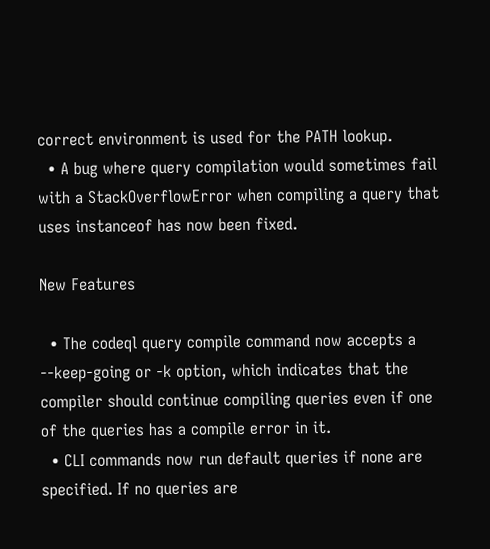correct environment is used for the PATH lookup.
  • A bug where query compilation would sometimes fail with a StackOverflowError when compiling a query that uses instanceof has now been fixed.

New Features

  • The codeql query compile command now accepts a --keep-going or -k option, which indicates that the compiler should continue compiling queries even if one of the queries has a compile error in it.
  • CLI commands now run default queries if none are specified. If no queries are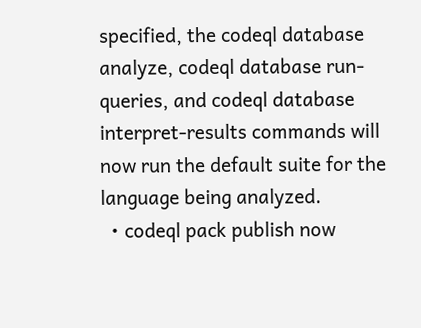specified, the codeql database analyze, codeql database run-queries, and codeql database interpret-results commands will now run the default suite for the language being analyzed.
  • codeql pack publish now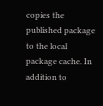copies the published package to the local package cache. In addition to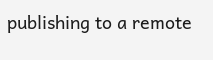publishing to a remote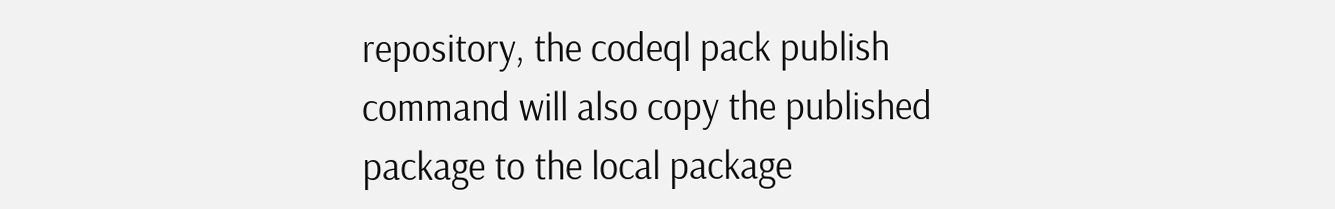repository, the codeql pack publish command will also copy the published package to the local package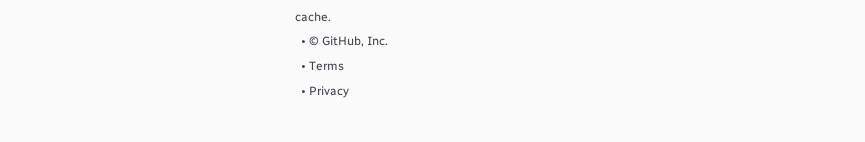cache.
  • © GitHub, Inc.
  • Terms
  • Privacy